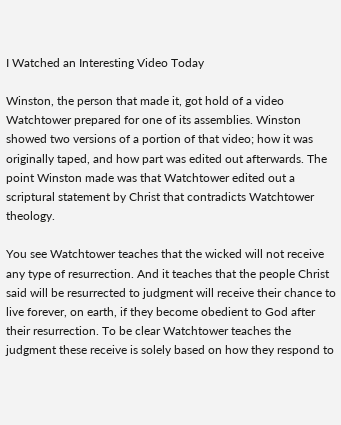I Watched an Interesting Video Today

Winston, the person that made it, got hold of a video Watchtower prepared for one of its assemblies. Winston showed two versions of a portion of that video; how it was originally taped, and how part was edited out afterwards. The point Winston made was that Watchtower edited out a scriptural statement by Christ that contradicts Watchtower theology.

You see Watchtower teaches that the wicked will not receive any type of resurrection. And it teaches that the people Christ said will be resurrected to judgment will receive their chance to live forever, on earth, if they become obedient to God after their resurrection. To be clear Watchtower teaches the judgment these receive is solely based on how they respond to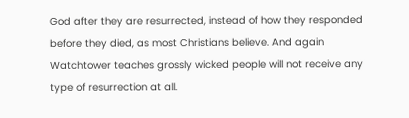God after they are resurrected, instead of how they responded before they died, as most Christians believe. And again Watchtower teaches grossly wicked people will not receive any type of resurrection at all.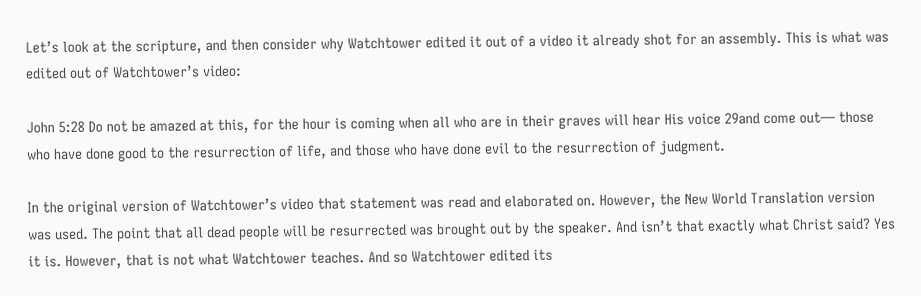Let’s look at the scripture, and then consider why Watchtower edited it out of a video it already shot for an assembly. This is what was edited out of Watchtower’s video:

John 5:28 Do not be amazed at this, for the hour is coming when all who are in their graves will hear His voice 29and come out— those who have done good to the resurrection of life, and those who have done evil to the resurrection of judgment.

In the original version of Watchtower’s video that statement was read and elaborated on. However, the New World Translation version was used. The point that all dead people will be resurrected was brought out by the speaker. And isn’t that exactly what Christ said? Yes it is. However, that is not what Watchtower teaches. And so Watchtower edited its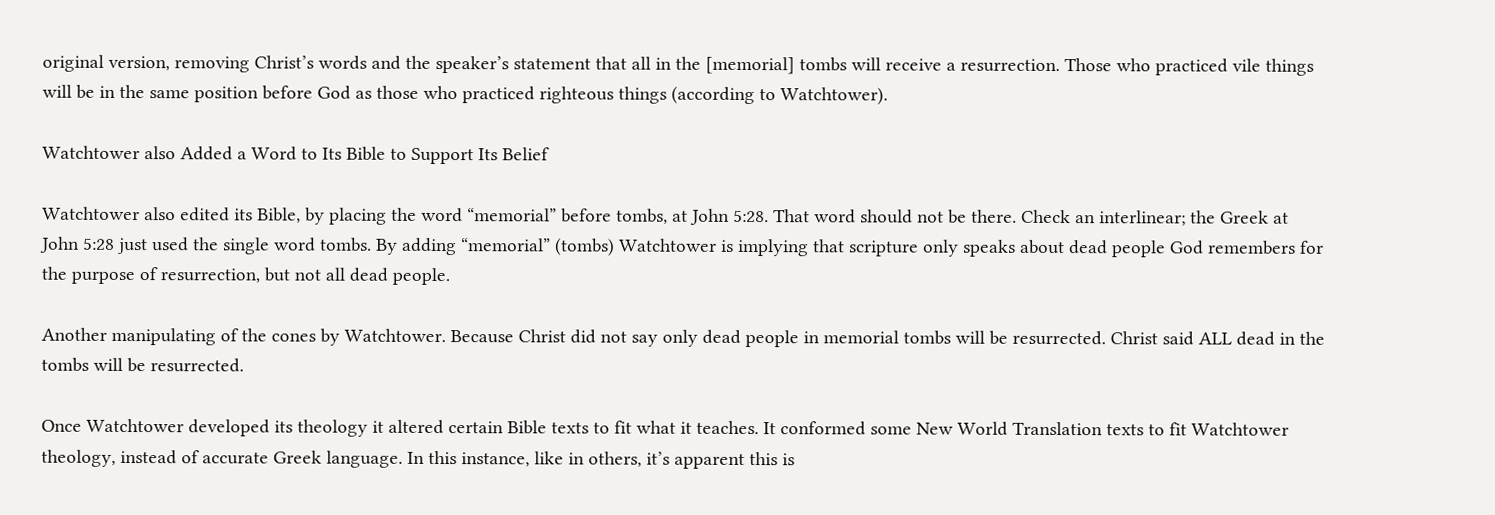original version, removing Christ’s words and the speaker’s statement that all in the [memorial] tombs will receive a resurrection. Those who practiced vile things will be in the same position before God as those who practiced righteous things (according to Watchtower).

Watchtower also Added a Word to Its Bible to Support Its Belief

Watchtower also edited its Bible, by placing the word “memorial” before tombs, at John 5:28. That word should not be there. Check an interlinear; the Greek at John 5:28 just used the single word tombs. By adding “memorial” (tombs) Watchtower is implying that scripture only speaks about dead people God remembers for the purpose of resurrection, but not all dead people.

Another manipulating of the cones by Watchtower. Because Christ did not say only dead people in memorial tombs will be resurrected. Christ said ALL dead in the tombs will be resurrected.

Once Watchtower developed its theology it altered certain Bible texts to fit what it teaches. It conformed some New World Translation texts to fit Watchtower theology, instead of accurate Greek language. In this instance, like in others, it’s apparent this is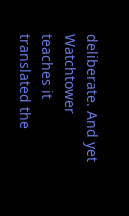deliberate. And yet Watchtower teaches it translated the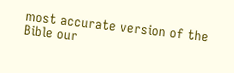most accurate version of the Bible our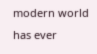modern world has ever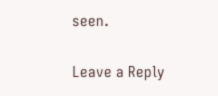seen.

Leave a Reply